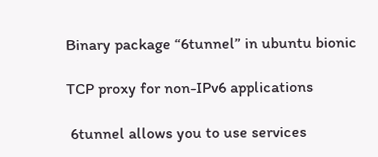Binary package “6tunnel” in ubuntu bionic

TCP proxy for non-IPv6 applications

 6tunnel allows you to use services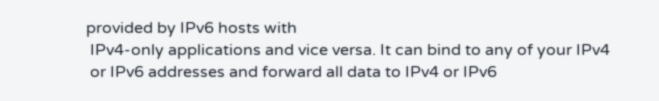provided by IPv6 hosts with
 IPv4-only applications and vice versa. It can bind to any of your IPv4
 or IPv6 addresses and forward all data to IPv4 or IPv6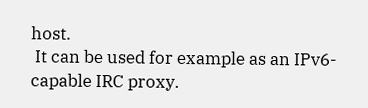host.
 It can be used for example as an IPv6-capable IRC proxy.